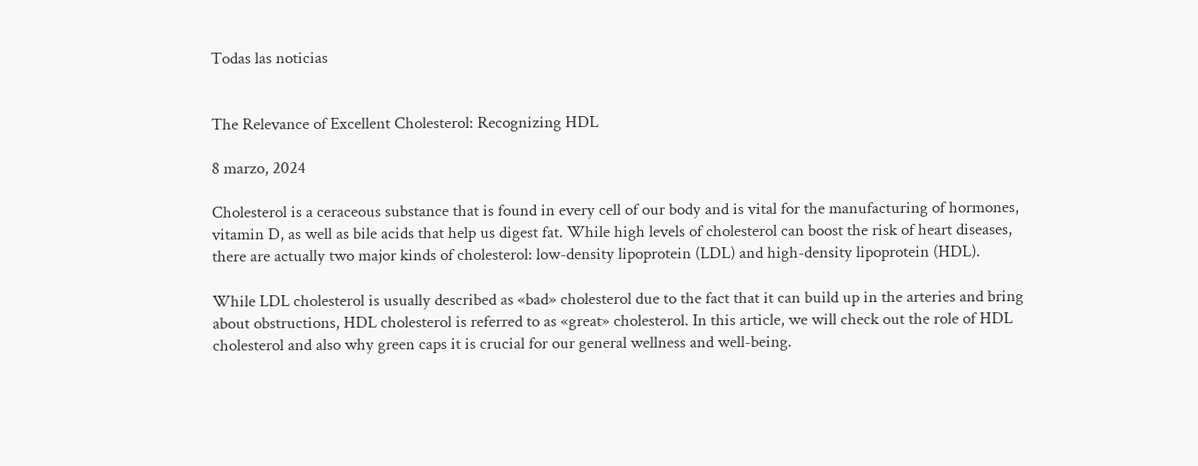Todas las noticias


The Relevance of Excellent Cholesterol: Recognizing HDL

8 marzo, 2024

Cholesterol is a ceraceous substance that is found in every cell of our body and is vital for the manufacturing of hormones, vitamin D, as well as bile acids that help us digest fat. While high levels of cholesterol can boost the risk of heart diseases, there are actually two major kinds of cholesterol: low-density lipoprotein (LDL) and high-density lipoprotein (HDL).

While LDL cholesterol is usually described as «bad» cholesterol due to the fact that it can build up in the arteries and bring about obstructions, HDL cholesterol is referred to as «great» cholesterol. In this article, we will check out the role of HDL cholesterol and also why green caps it is crucial for our general wellness and well-being.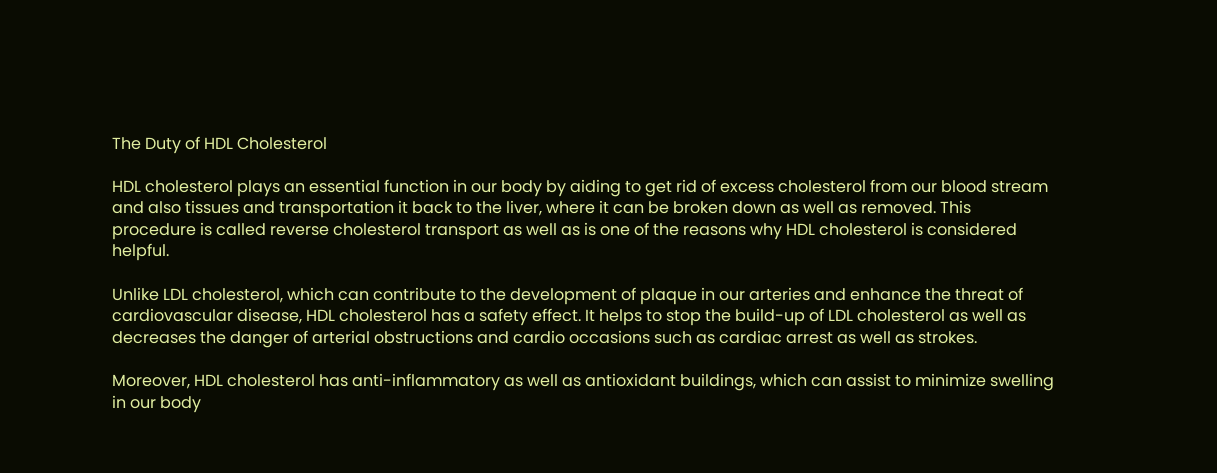The Duty of HDL Cholesterol

HDL cholesterol plays an essential function in our body by aiding to get rid of excess cholesterol from our blood stream and also tissues and transportation it back to the liver, where it can be broken down as well as removed. This procedure is called reverse cholesterol transport as well as is one of the reasons why HDL cholesterol is considered helpful.

Unlike LDL cholesterol, which can contribute to the development of plaque in our arteries and enhance the threat of cardiovascular disease, HDL cholesterol has a safety effect. It helps to stop the build-up of LDL cholesterol as well as decreases the danger of arterial obstructions and cardio occasions such as cardiac arrest as well as strokes.

Moreover, HDL cholesterol has anti-inflammatory as well as antioxidant buildings, which can assist to minimize swelling in our body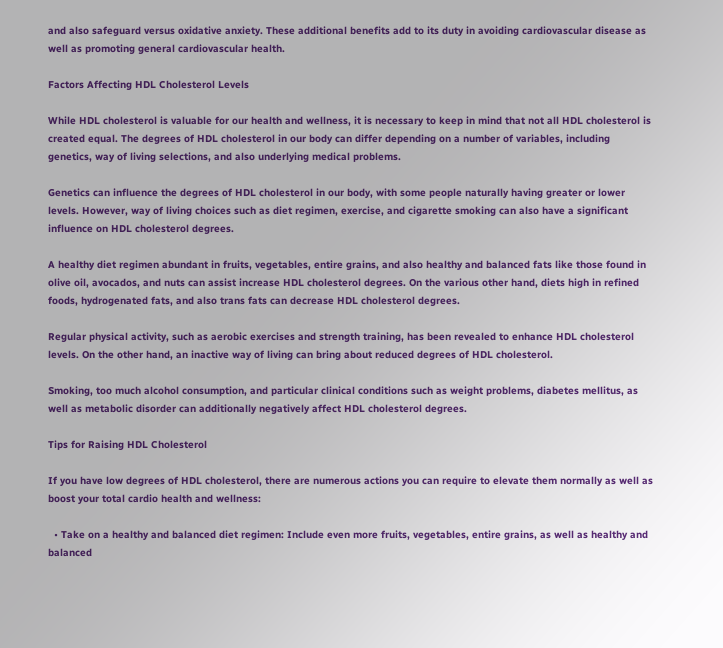and also safeguard versus oxidative anxiety. These additional benefits add to its duty in avoiding cardiovascular disease as well as promoting general cardiovascular health.

Factors Affecting HDL Cholesterol Levels

While HDL cholesterol is valuable for our health and wellness, it is necessary to keep in mind that not all HDL cholesterol is created equal. The degrees of HDL cholesterol in our body can differ depending on a number of variables, including genetics, way of living selections, and also underlying medical problems.

Genetics can influence the degrees of HDL cholesterol in our body, with some people naturally having greater or lower levels. However, way of living choices such as diet regimen, exercise, and cigarette smoking can also have a significant influence on HDL cholesterol degrees.

A healthy diet regimen abundant in fruits, vegetables, entire grains, and also healthy and balanced fats like those found in olive oil, avocados, and nuts can assist increase HDL cholesterol degrees. On the various other hand, diets high in refined foods, hydrogenated fats, and also trans fats can decrease HDL cholesterol degrees.

Regular physical activity, such as aerobic exercises and strength training, has been revealed to enhance HDL cholesterol levels. On the other hand, an inactive way of living can bring about reduced degrees of HDL cholesterol.

Smoking, too much alcohol consumption, and particular clinical conditions such as weight problems, diabetes mellitus, as well as metabolic disorder can additionally negatively affect HDL cholesterol degrees.

Tips for Raising HDL Cholesterol

If you have low degrees of HDL cholesterol, there are numerous actions you can require to elevate them normally as well as boost your total cardio health and wellness:

  • Take on a healthy and balanced diet regimen: Include even more fruits, vegetables, entire grains, as well as healthy and balanced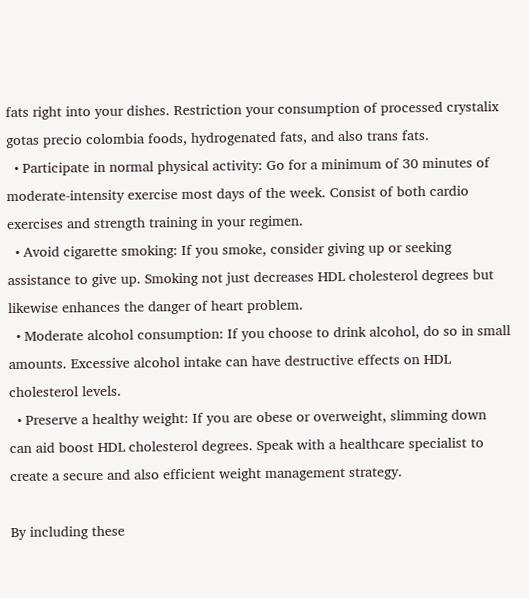fats right into your dishes. Restriction your consumption of processed crystalix gotas precio colombia foods, hydrogenated fats, and also trans fats.
  • Participate in normal physical activity: Go for a minimum of 30 minutes of moderate-intensity exercise most days of the week. Consist of both cardio exercises and strength training in your regimen.
  • Avoid cigarette smoking: If you smoke, consider giving up or seeking assistance to give up. Smoking not just decreases HDL cholesterol degrees but likewise enhances the danger of heart problem.
  • Moderate alcohol consumption: If you choose to drink alcohol, do so in small amounts. Excessive alcohol intake can have destructive effects on HDL cholesterol levels.
  • Preserve a healthy weight: If you are obese or overweight, slimming down can aid boost HDL cholesterol degrees. Speak with a healthcare specialist to create a secure and also efficient weight management strategy.

By including these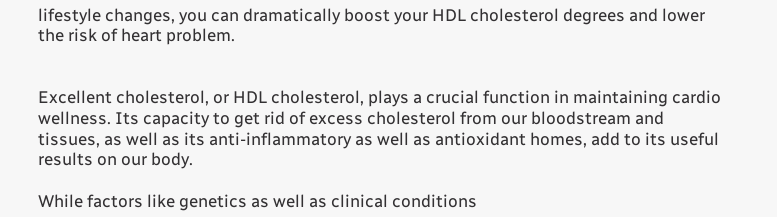lifestyle changes, you can dramatically boost your HDL cholesterol degrees and lower the risk of heart problem.


Excellent cholesterol, or HDL cholesterol, plays a crucial function in maintaining cardio wellness. Its capacity to get rid of excess cholesterol from our bloodstream and tissues, as well as its anti-inflammatory as well as antioxidant homes, add to its useful results on our body.

While factors like genetics as well as clinical conditions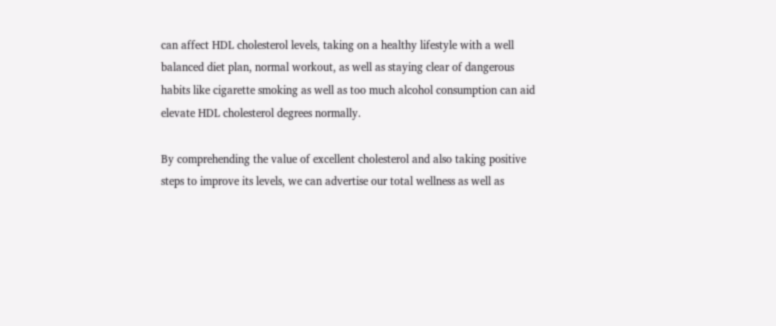can affect HDL cholesterol levels, taking on a healthy lifestyle with a well balanced diet plan, normal workout, as well as staying clear of dangerous habits like cigarette smoking as well as too much alcohol consumption can aid elevate HDL cholesterol degrees normally.

By comprehending the value of excellent cholesterol and also taking positive steps to improve its levels, we can advertise our total wellness as well as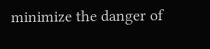minimize the danger of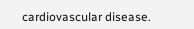cardiovascular disease.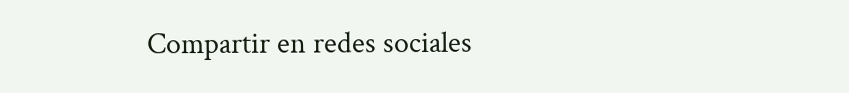Compartir en redes sociales